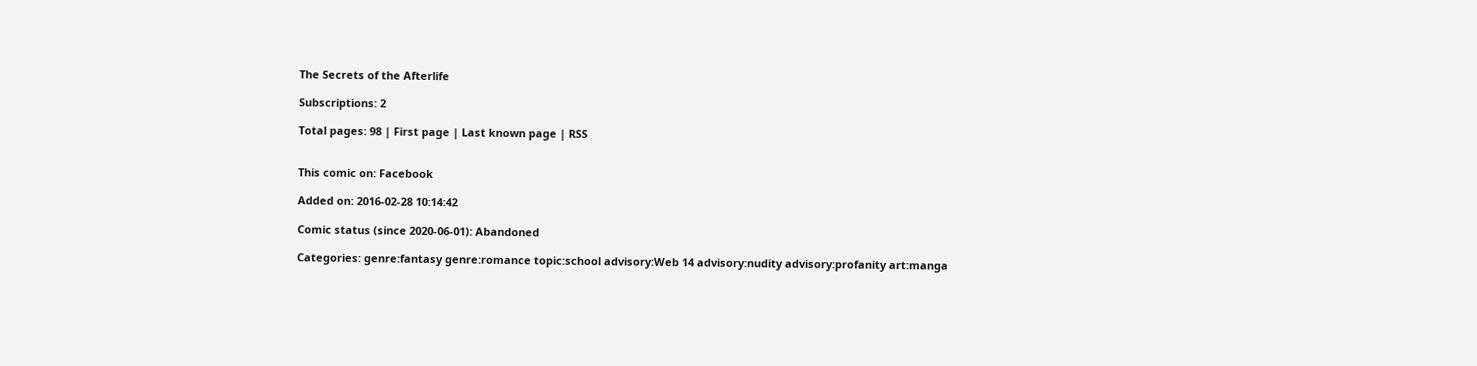The Secrets of the Afterlife

Subscriptions: 2

Total pages: 98 | First page | Last known page | RSS


This comic on: Facebook

Added on: 2016-02-28 10:14:42

Comic status (since 2020-06-01): Abandoned

Categories: genre:fantasy genre:romance topic:school advisory:Web 14 advisory:nudity advisory:profanity art:manga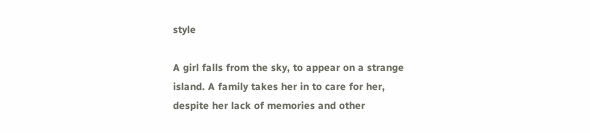style

A girl falls from the sky, to appear on a strange island. A family takes her in to care for her, despite her lack of memories and other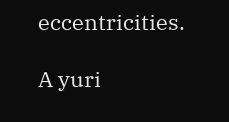eccentricities.

A yuri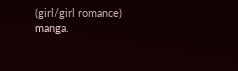(girl/girl romance) manga.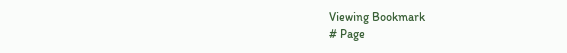Viewing Bookmark
# Page